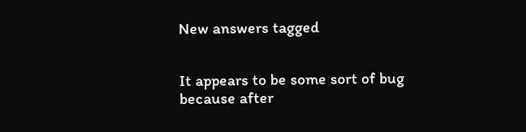New answers tagged


It appears to be some sort of bug because after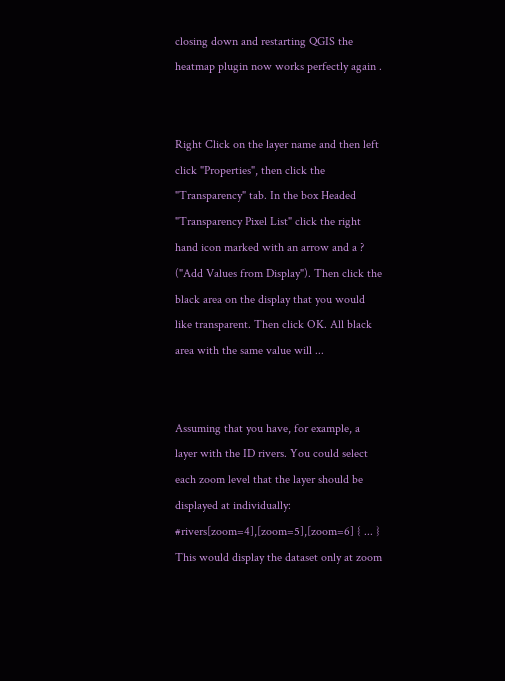closing down and restarting QGIS the heatmap plugin now works perfectly again .


Right Click on the layer name and then left click "Properties", then click the "Transparency" tab. In the box Headed "Transparency Pixel List" click the right hand icon marked with an arrow and a ? ("Add Values from Display"). Then click the black area on the display that you would like transparent. Then click OK. All black area with the same value will ...


Assuming that you have, for example, a layer with the ID rivers. You could select each zoom level that the layer should be displayed at individually: #rivers[zoom=4],[zoom=5],[zoom=6] { ... } This would display the dataset only at zoom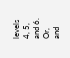levels 4, 5, and 6. Or, and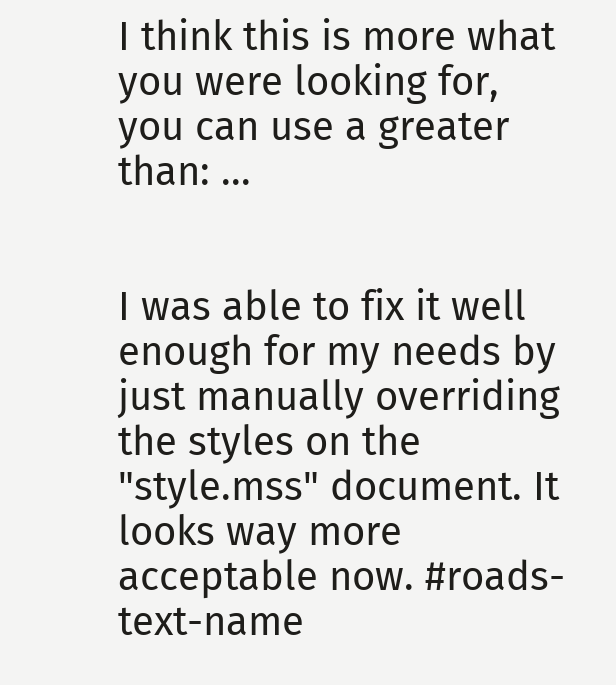I think this is more what you were looking for, you can use a greater than: ...


I was able to fix it well enough for my needs by just manually overriding the styles on the "style.mss" document. It looks way more acceptable now. #roads-text-name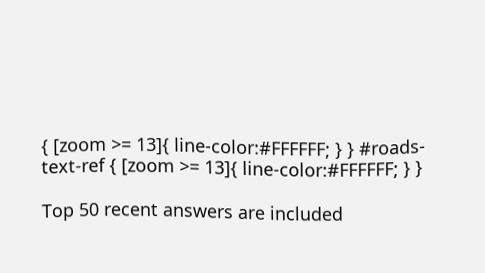{ [zoom >= 13]{ line-color:#FFFFFF; } } #roads-text-ref { [zoom >= 13]{ line-color:#FFFFFF; } }

Top 50 recent answers are included